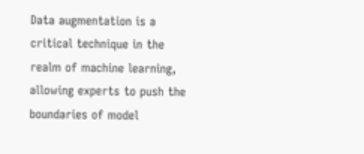Data augmentation is a critical technique in the realm of machine learning, allowing experts to push the boundaries of model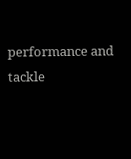performance and tackle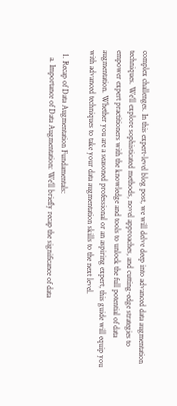complex challenges. In this expert-level blog post, we will delve deep into advanced data augmentation techniques. We’ll explore sophisticated methods, novel approaches, and cutting-edge strategies to empower expert practitioners with the knowledge and tools to unlock the full potential of data augmentation. Whether you are a seasoned professional or an aspiring expert, this guide will equip you with advanced techniques to take your data augmentation skills to the next level.

  1. Recap of Data Augmentation Fundamentals:
    a. Importance of Data Augmentation: We’ll briefly recap the significance of data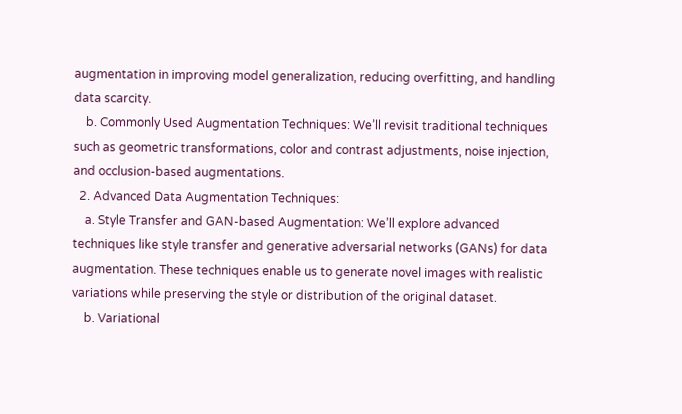augmentation in improving model generalization, reducing overfitting, and handling data scarcity.
    b. Commonly Used Augmentation Techniques: We’ll revisit traditional techniques such as geometric transformations, color and contrast adjustments, noise injection, and occlusion-based augmentations.
  2. Advanced Data Augmentation Techniques:
    a. Style Transfer and GAN-based Augmentation: We’ll explore advanced techniques like style transfer and generative adversarial networks (GANs) for data augmentation. These techniques enable us to generate novel images with realistic variations while preserving the style or distribution of the original dataset.
    b. Variational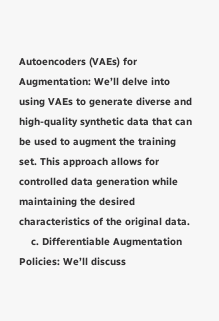Autoencoders (VAEs) for Augmentation: We’ll delve into using VAEs to generate diverse and high-quality synthetic data that can be used to augment the training set. This approach allows for controlled data generation while maintaining the desired characteristics of the original data.
    c. Differentiable Augmentation Policies: We’ll discuss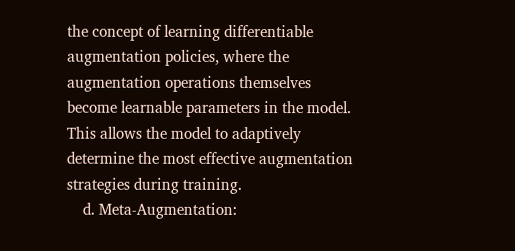the concept of learning differentiable augmentation policies, where the augmentation operations themselves become learnable parameters in the model. This allows the model to adaptively determine the most effective augmentation strategies during training.
    d. Meta-Augmentation: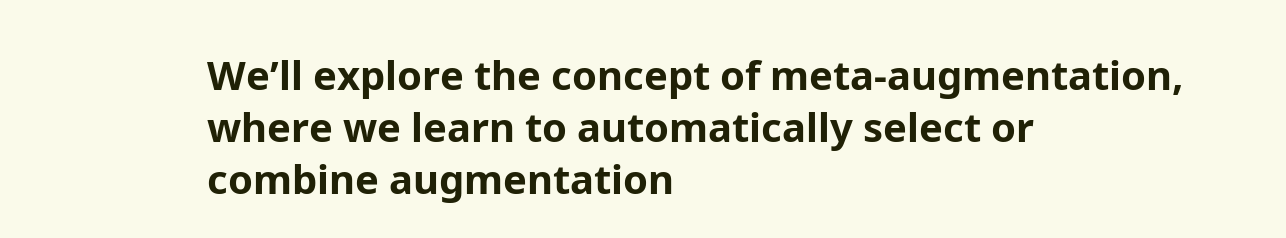We’ll explore the concept of meta-augmentation, where we learn to automatically select or combine augmentation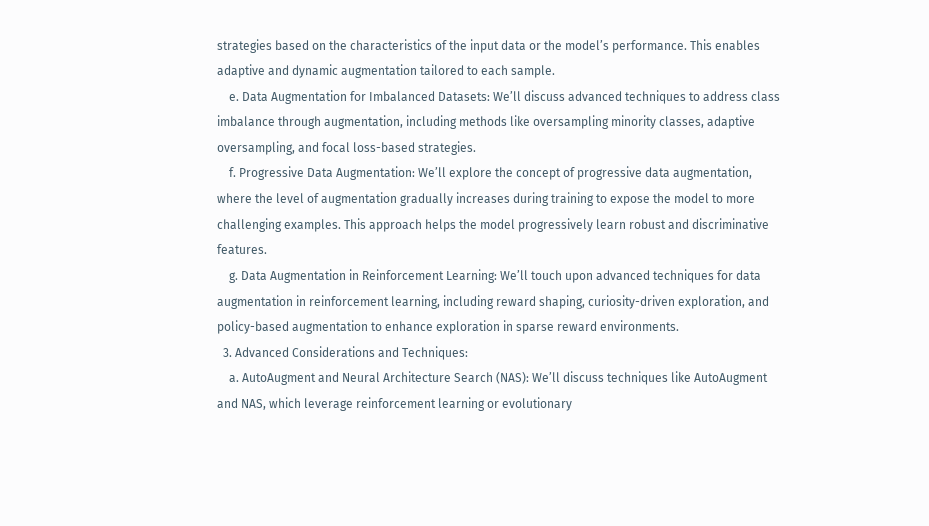strategies based on the characteristics of the input data or the model’s performance. This enables adaptive and dynamic augmentation tailored to each sample.
    e. Data Augmentation for Imbalanced Datasets: We’ll discuss advanced techniques to address class imbalance through augmentation, including methods like oversampling minority classes, adaptive oversampling, and focal loss-based strategies.
    f. Progressive Data Augmentation: We’ll explore the concept of progressive data augmentation, where the level of augmentation gradually increases during training to expose the model to more challenging examples. This approach helps the model progressively learn robust and discriminative features.
    g. Data Augmentation in Reinforcement Learning: We’ll touch upon advanced techniques for data augmentation in reinforcement learning, including reward shaping, curiosity-driven exploration, and policy-based augmentation to enhance exploration in sparse reward environments.
  3. Advanced Considerations and Techniques:
    a. AutoAugment and Neural Architecture Search (NAS): We’ll discuss techniques like AutoAugment and NAS, which leverage reinforcement learning or evolutionary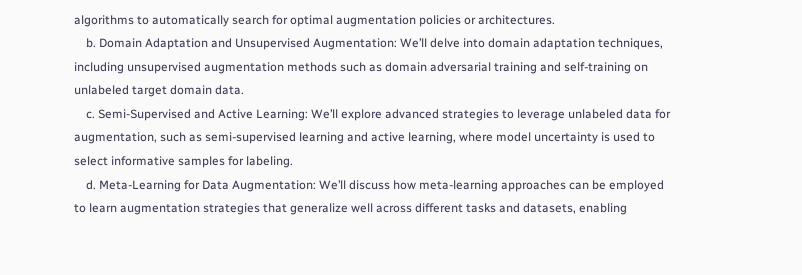algorithms to automatically search for optimal augmentation policies or architectures.
    b. Domain Adaptation and Unsupervised Augmentation: We’ll delve into domain adaptation techniques, including unsupervised augmentation methods such as domain adversarial training and self-training on unlabeled target domain data.
    c. Semi-Supervised and Active Learning: We’ll explore advanced strategies to leverage unlabeled data for augmentation, such as semi-supervised learning and active learning, where model uncertainty is used to select informative samples for labeling.
    d. Meta-Learning for Data Augmentation: We’ll discuss how meta-learning approaches can be employed to learn augmentation strategies that generalize well across different tasks and datasets, enabling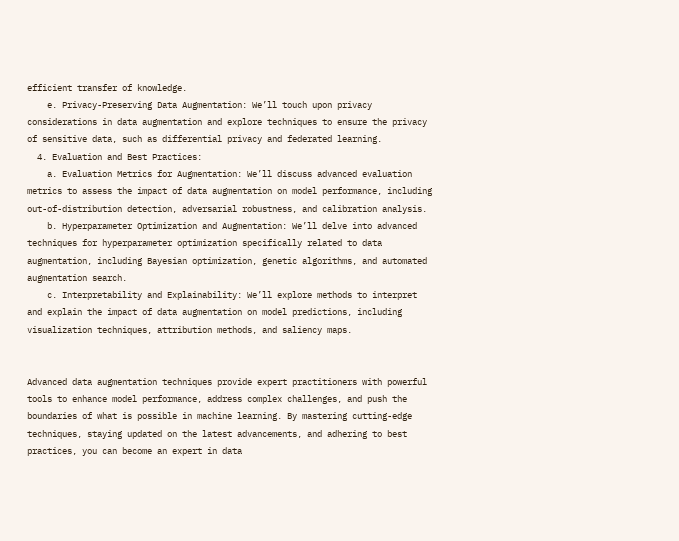efficient transfer of knowledge.
    e. Privacy-Preserving Data Augmentation: We’ll touch upon privacy considerations in data augmentation and explore techniques to ensure the privacy of sensitive data, such as differential privacy and federated learning.
  4. Evaluation and Best Practices:
    a. Evaluation Metrics for Augmentation: We’ll discuss advanced evaluation metrics to assess the impact of data augmentation on model performance, including out-of-distribution detection, adversarial robustness, and calibration analysis.
    b. Hyperparameter Optimization and Augmentation: We’ll delve into advanced techniques for hyperparameter optimization specifically related to data augmentation, including Bayesian optimization, genetic algorithms, and automated augmentation search.
    c. Interpretability and Explainability: We’ll explore methods to interpret and explain the impact of data augmentation on model predictions, including visualization techniques, attribution methods, and saliency maps.


Advanced data augmentation techniques provide expert practitioners with powerful tools to enhance model performance, address complex challenges, and push the boundaries of what is possible in machine learning. By mastering cutting-edge techniques, staying updated on the latest advancements, and adhering to best practices, you can become an expert in data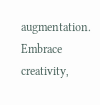augmentation. Embrace creativity,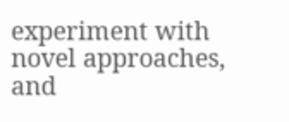experiment with novel approaches, and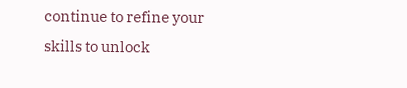continue to refine your skills to unlock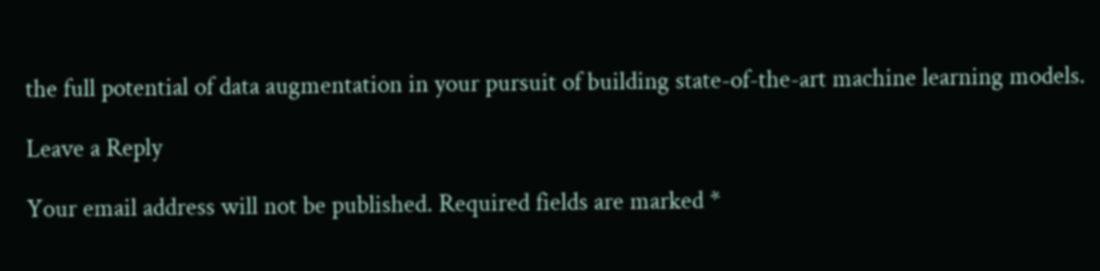the full potential of data augmentation in your pursuit of building state-of-the-art machine learning models.

Leave a Reply

Your email address will not be published. Required fields are marked *